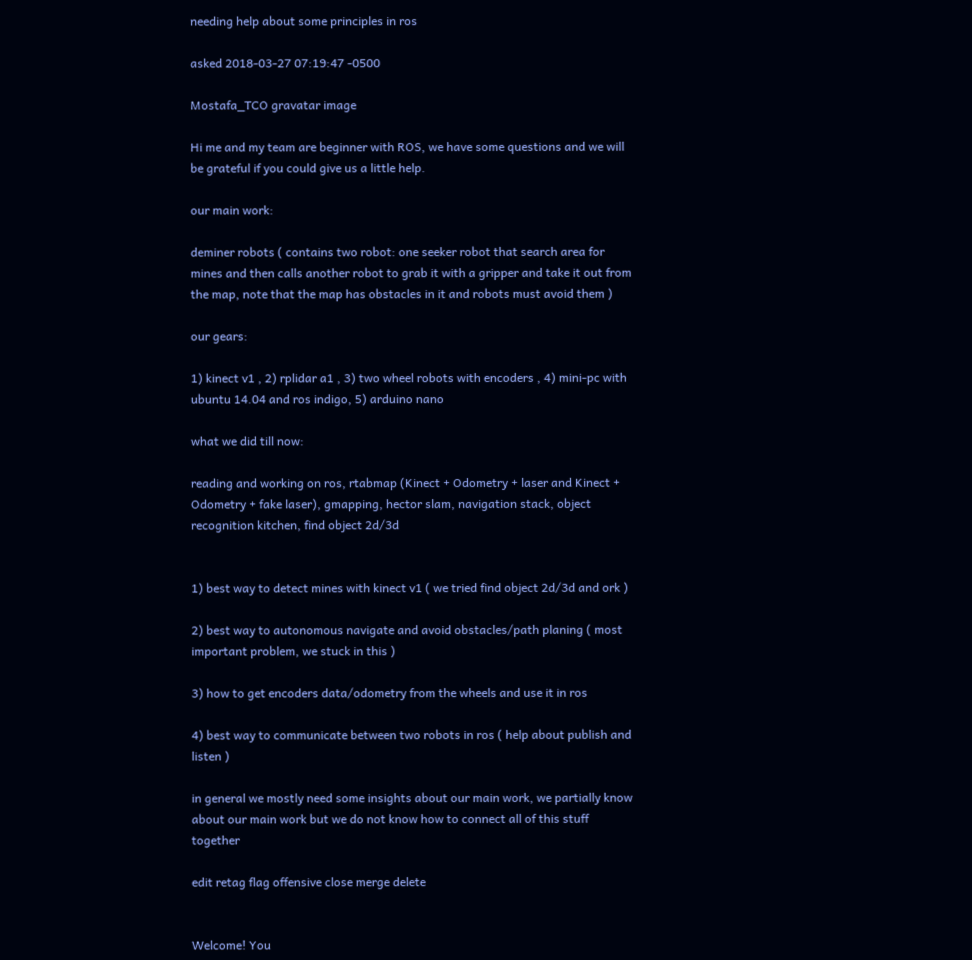needing help about some principles in ros

asked 2018-03-27 07:19:47 -0500

Mostafa_TCO gravatar image

Hi me and my team are beginner with ROS, we have some questions and we will be grateful if you could give us a little help.

our main work:

deminer robots ( contains two robot: one seeker robot that search area for mines and then calls another robot to grab it with a gripper and take it out from the map, note that the map has obstacles in it and robots must avoid them )

our gears:

1) kinect v1 , 2) rplidar a1 , 3) two wheel robots with encoders , 4) mini-pc with ubuntu 14.04 and ros indigo, 5) arduino nano

what we did till now:

reading and working on ros, rtabmap (Kinect + Odometry + laser and Kinect + Odometry + fake laser), gmapping, hector slam, navigation stack, object recognition kitchen, find object 2d/3d


1) best way to detect mines with kinect v1 ( we tried find object 2d/3d and ork )

2) best way to autonomous navigate and avoid obstacles/path planing ( most important problem, we stuck in this )

3) how to get encoders data/odometry from the wheels and use it in ros

4) best way to communicate between two robots in ros ( help about publish and listen )

in general we mostly need some insights about our main work, we partially know about our main work but we do not know how to connect all of this stuff together

edit retag flag offensive close merge delete


Welcome! You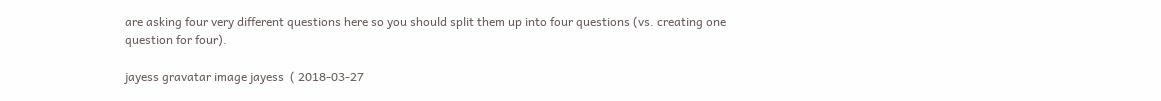are asking four very different questions here so you should split them up into four questions (vs. creating one question for four).

jayess gravatar image jayess  ( 2018-03-27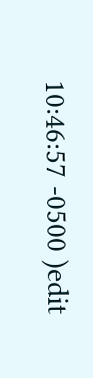10:46:57 -0500 )edit